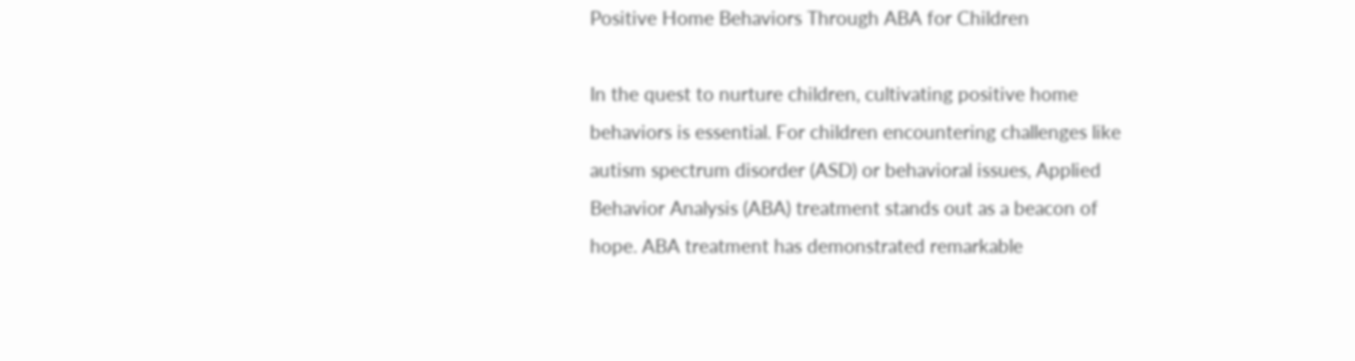Positive Home Behaviors Through ABA for Children

In the quest to nurture children, cultivating positive home behaviors is essential. For children encountering challenges like autism spectrum disorder (ASD) or behavioral issues, Applied Behavior Analysis (ABA) treatment stands out as a beacon of hope. ABA treatment has demonstrated remarkable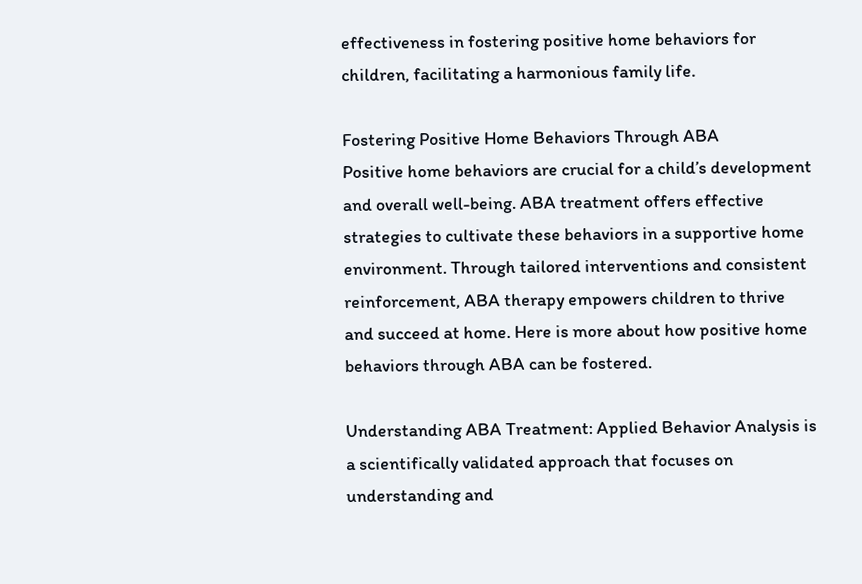effectiveness in fostering positive home behaviors for children, facilitating a harmonious family life.

Fostering Positive Home Behaviors Through ABA
Positive home behaviors are crucial for a child’s development and overall well-being. ABA treatment offers effective strategies to cultivate these behaviors in a supportive home environment. Through tailored interventions and consistent reinforcement, ABA therapy empowers children to thrive and succeed at home. Here is more about how positive home behaviors through ABA can be fostered.

Understanding ABA Treatment: Applied Behavior Analysis is a scientifically validated approach that focuses on understanding and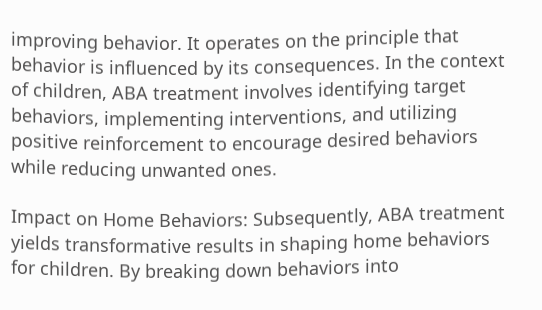improving behavior. It operates on the principle that behavior is influenced by its consequences. In the context of children, ABA treatment involves identifying target behaviors, implementing interventions, and utilizing positive reinforcement to encourage desired behaviors while reducing unwanted ones.

Impact on Home Behaviors: Subsequently, ABA treatment yields transformative results in shaping home behaviors for children. By breaking down behaviors into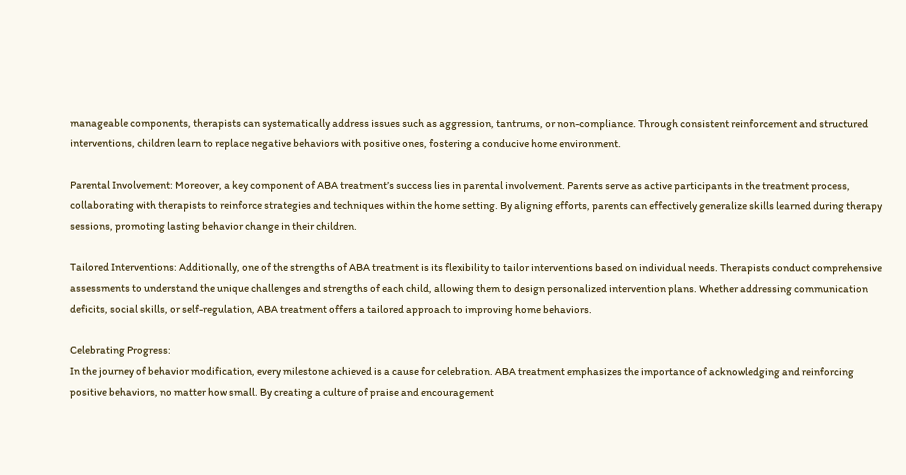manageable components, therapists can systematically address issues such as aggression, tantrums, or non-compliance. Through consistent reinforcement and structured interventions, children learn to replace negative behaviors with positive ones, fostering a conducive home environment.

Parental Involvement: Moreover, a key component of ABA treatment’s success lies in parental involvement. Parents serve as active participants in the treatment process, collaborating with therapists to reinforce strategies and techniques within the home setting. By aligning efforts, parents can effectively generalize skills learned during therapy sessions, promoting lasting behavior change in their children.

Tailored Interventions: Additionally, one of the strengths of ABA treatment is its flexibility to tailor interventions based on individual needs. Therapists conduct comprehensive assessments to understand the unique challenges and strengths of each child, allowing them to design personalized intervention plans. Whether addressing communication deficits, social skills, or self-regulation, ABA treatment offers a tailored approach to improving home behaviors.

Celebrating Progress:
In the journey of behavior modification, every milestone achieved is a cause for celebration. ABA treatment emphasizes the importance of acknowledging and reinforcing positive behaviors, no matter how small. By creating a culture of praise and encouragement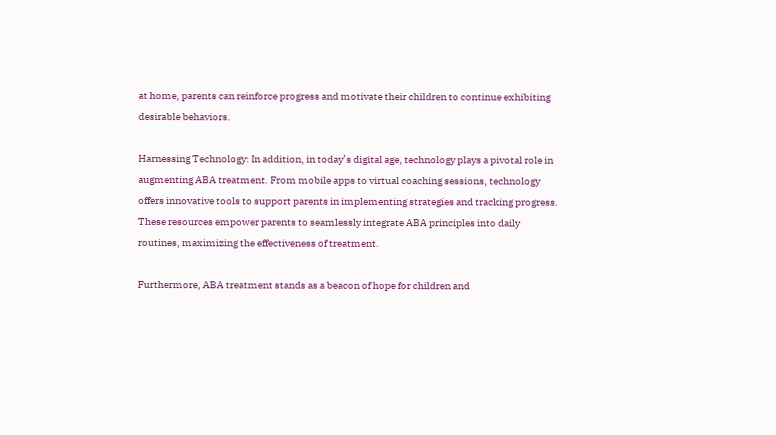at home, parents can reinforce progress and motivate their children to continue exhibiting desirable behaviors.

Harnessing Technology: In addition, in today’s digital age, technology plays a pivotal role in augmenting ABA treatment. From mobile apps to virtual coaching sessions, technology offers innovative tools to support parents in implementing strategies and tracking progress. These resources empower parents to seamlessly integrate ABA principles into daily routines, maximizing the effectiveness of treatment.

Furthermore, ABA treatment stands as a beacon of hope for children and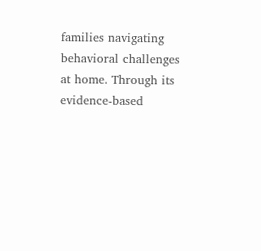families navigating behavioral challenges at home. Through its evidence-based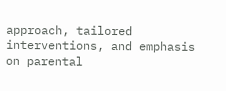approach, tailored interventions, and emphasis on parental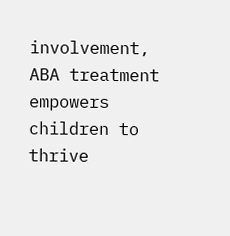involvement, ABA treatment empowers children to thrive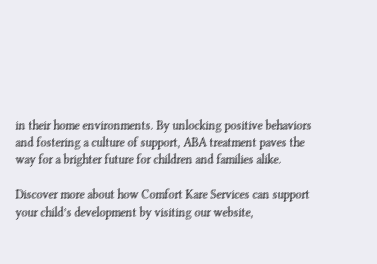in their home environments. By unlocking positive behaviors and fostering a culture of support, ABA treatment paves the way for a brighter future for children and families alike.

Discover more about how Comfort Kare Services can support your child’s development by visiting our website,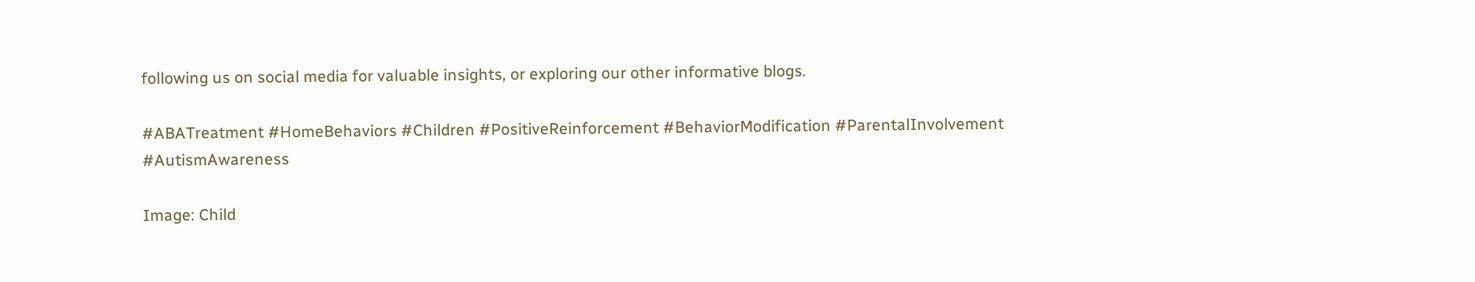following us on social media for valuable insights, or exploring our other informative blogs.

#ABATreatment #HomeBehaviors #Children #PositiveReinforcement #BehaviorModification #ParentalInvolvement #AutismAwareness

Image: Child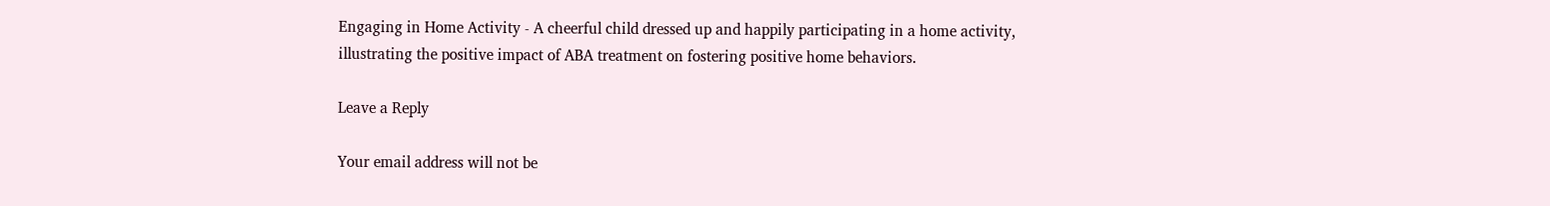Engaging in Home Activity - A cheerful child dressed up and happily participating in a home activity, illustrating the positive impact of ABA treatment on fostering positive home behaviors.

Leave a Reply

Your email address will not be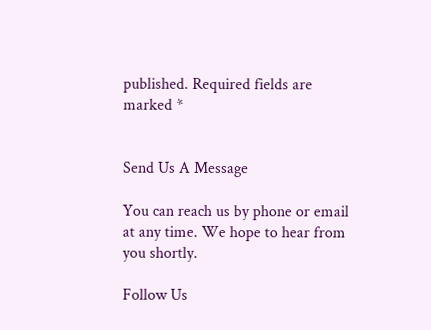published. Required fields are marked *


Send Us A Message

You can reach us by phone or email at any time. We hope to hear from you shortly.

Follow Us